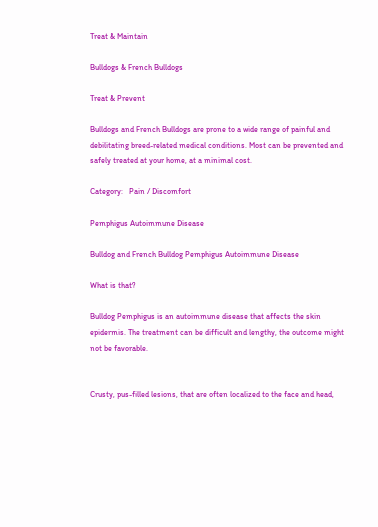Treat & Maintain

Bulldogs & French Bulldogs

Treat & Prevent

Bulldogs and French Bulldogs are prone to a wide range of painful and debilitating breed-related medical conditions. Most can be prevented and safely treated at your home, at a minimal cost.

Category:   Pain / Discomfort

Pemphigus Autoimmune Disease

Bulldog and French Bulldog Pemphigus Autoimmune Disease

What is that?

Bulldog Pemphigus is an autoimmune disease that affects the skin epidermis. The treatment can be difficult and lengthy, the outcome might not be favorable.


Crusty, pus-filled lesions, that are often localized to the face and head,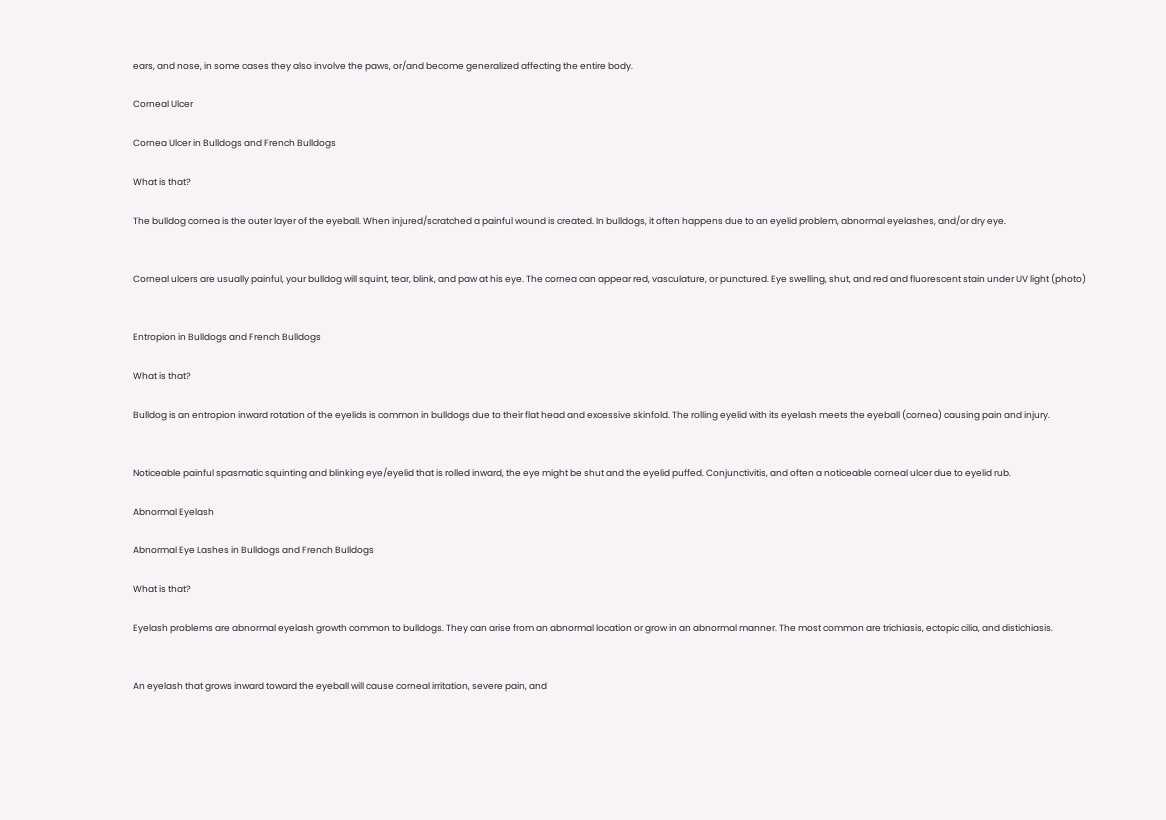ears, and nose, in some cases they also involve the paws, or/and become generalized affecting the entire body.

Corneal Ulcer

Cornea Ulcer in Bulldogs and French Bulldogs

What is that?

The bulldog cornea is the outer layer of the eyeball. When injured/scratched a painful wound is created. In bulldogs, it often happens due to an eyelid problem, abnormal eyelashes, and/or dry eye.


Corneal ulcers are usually painful, your bulldog will squint, tear, blink, and paw at his eye. The cornea can appear red, vasculature, or punctured. Eye swelling, shut, and red and fluorescent stain under UV light (photo)


Entropion in Bulldogs and French Bulldogs

What is that?

Bulldog is an entropion inward rotation of the eyelids is common in bulldogs due to their flat head and excessive skinfold. The rolling eyelid with its eyelash meets the eyeball (cornea) causing pain and injury.


Noticeable painful spasmatic squinting and blinking eye/eyelid that is rolled inward, the eye might be shut and the eyelid puffed. Conjunctivitis, and often a noticeable corneal ulcer due to eyelid rub.

Abnormal Eyelash

Abnormal Eye Lashes in Bulldogs and French Bulldogs

What is that?

Eyelash problems are abnormal eyelash growth common to bulldogs. They can arise from an abnormal location or grow in an abnormal manner. The most common are trichiasis, ectopic cilia, and distichiasis.


An eyelash that grows inward toward the eyeball will cause corneal irritation, severe pain, and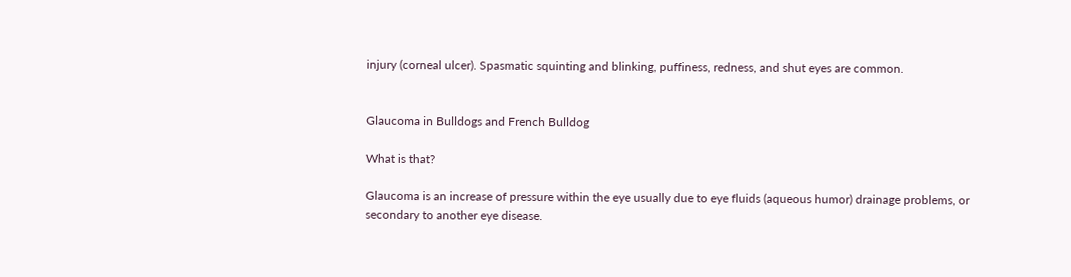injury (corneal ulcer). Spasmatic squinting and blinking, puffiness, redness, and shut eyes are common.


Glaucoma in Bulldogs and French Bulldog

What is that?

Glaucoma is an increase of pressure within the eye usually due to eye fluids (aqueous humor) drainage problems, or secondary to another eye disease.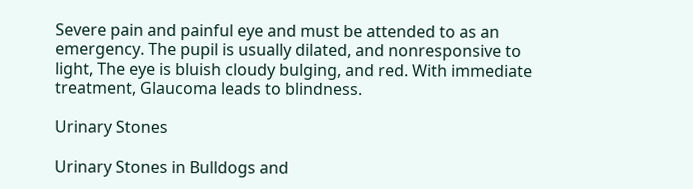Severe pain and painful eye and must be attended to as an emergency. The pupil is usually dilated, and nonresponsive to light, The eye is bluish cloudy bulging, and red. With immediate treatment, Glaucoma leads to blindness.

Urinary Stones

Urinary Stones in Bulldogs and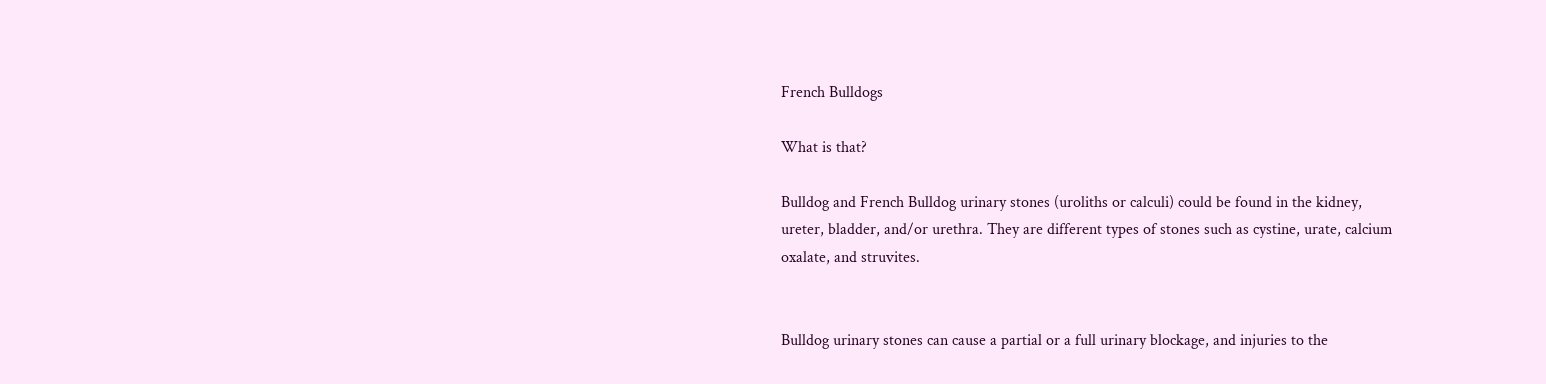French Bulldogs

What is that?

Bulldog and French Bulldog urinary stones (uroliths or calculi) could be found in the kidney, ureter, bladder, and/or urethra. They are different types of stones such as cystine, urate, calcium oxalate, and struvites.


Bulldog urinary stones can cause a partial or a full urinary blockage, and injuries to the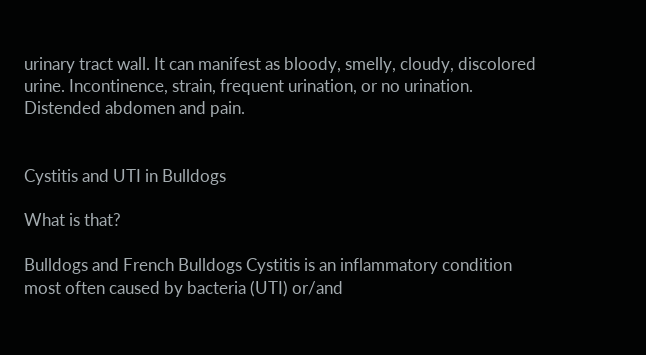urinary tract wall. It can manifest as bloody, smelly, cloudy, discolored urine. Incontinence, strain, frequent urination, or no urination. Distended abdomen and pain.


Cystitis and UTI in Bulldogs

What is that?

Bulldogs and French Bulldogs Cystitis is an inflammatory condition most often caused by bacteria (UTI) or/and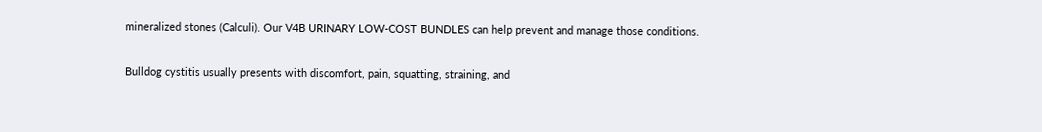mineralized stones (Calculi). Our V4B URINARY LOW-COST BUNDLES can help prevent and manage those conditions.


Bulldog cystitis usually presents with discomfort, pain, squatting, straining, and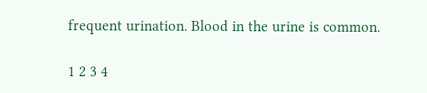frequent urination. Blood in the urine is common.

1 2 3 4